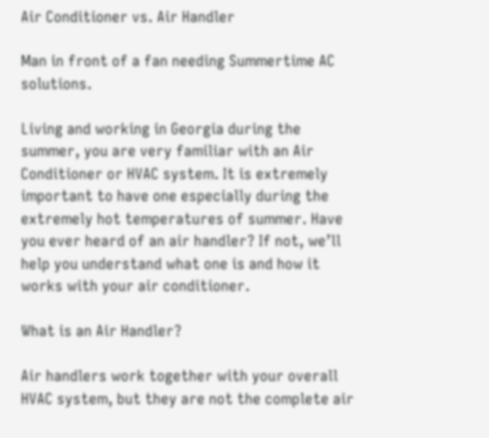Air Conditioner vs. Air Handler

Man in front of a fan needing Summertime AC solutions.

Living and working in Georgia during the summer, you are very familiar with an Air Conditioner or HVAC system. It is extremely important to have one especially during the extremely hot temperatures of summer. Have you ever heard of an air handler? If not, we’ll help you understand what one is and how it works with your air conditioner.

What is an Air Handler?

Air handlers work together with your overall HVAC system, but they are not the complete air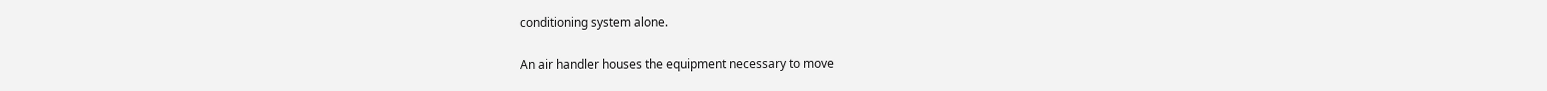conditioning system alone.

An air handler houses the equipment necessary to move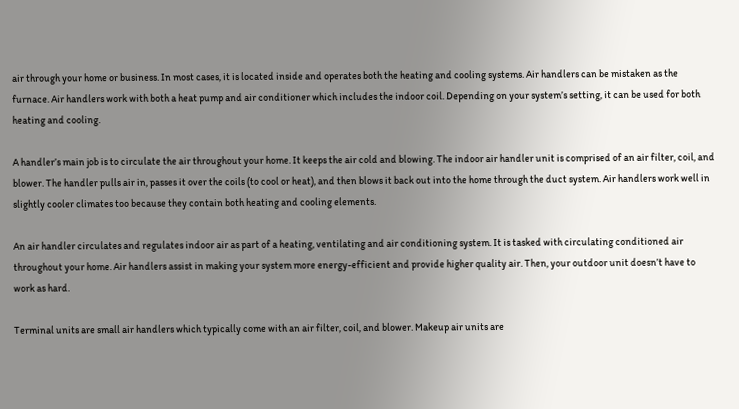air through your home or business. In most cases, it is located inside and operates both the heating and cooling systems. Air handlers can be mistaken as the furnace. Air handlers work with both a heat pump and air conditioner which includes the indoor coil. Depending on your system’s setting, it can be used for both heating and cooling.

A handler’s main job is to circulate the air throughout your home. It keeps the air cold and blowing. The indoor air handler unit is comprised of an air filter, coil, and blower. The handler pulls air in, passes it over the coils (to cool or heat), and then blows it back out into the home through the duct system. Air handlers work well in slightly cooler climates too because they contain both heating and cooling elements.

An air handler circulates and regulates indoor air as part of a heating, ventilating and air conditioning system. It is tasked with circulating conditioned air throughout your home. Air handlers assist in making your system more energy-efficient and provide higher quality air. Then, your outdoor unit doesn’t have to work as hard.

Terminal units are small air handlers which typically come with an air filter, coil, and blower. Makeup air units are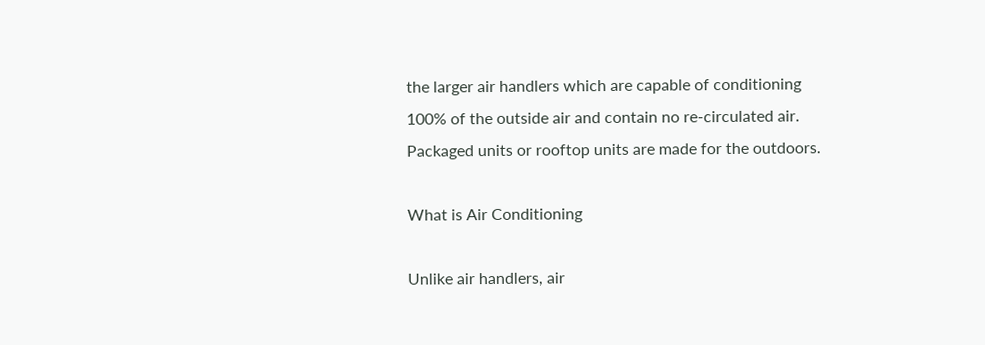the larger air handlers which are capable of conditioning 100% of the outside air and contain no re-circulated air. Packaged units or rooftop units are made for the outdoors.

What is Air Conditioning

Unlike air handlers, air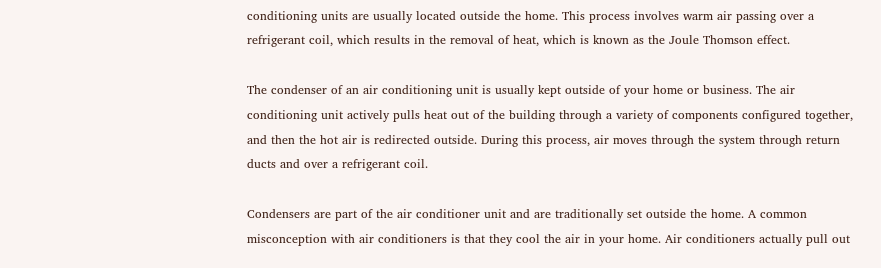conditioning units are usually located outside the home. This process involves warm air passing over a refrigerant coil, which results in the removal of heat, which is known as the Joule Thomson effect.

The condenser of an air conditioning unit is usually kept outside of your home or business. The air conditioning unit actively pulls heat out of the building through a variety of components configured together, and then the hot air is redirected outside. During this process, air moves through the system through return ducts and over a refrigerant coil.

Condensers are part of the air conditioner unit and are traditionally set outside the home. A common misconception with air conditioners is that they cool the air in your home. Air conditioners actually pull out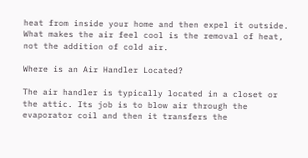heat from inside your home and then expel it outside. What makes the air feel cool is the removal of heat, not the addition of cold air.

Where is an Air Handler Located?

The air handler is typically located in a closet or the attic. Its job is to blow air through the evaporator coil and then it transfers the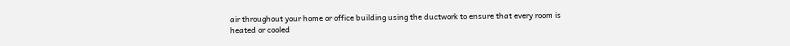air throughout your home or office building using the ductwork to ensure that every room is heated or cooled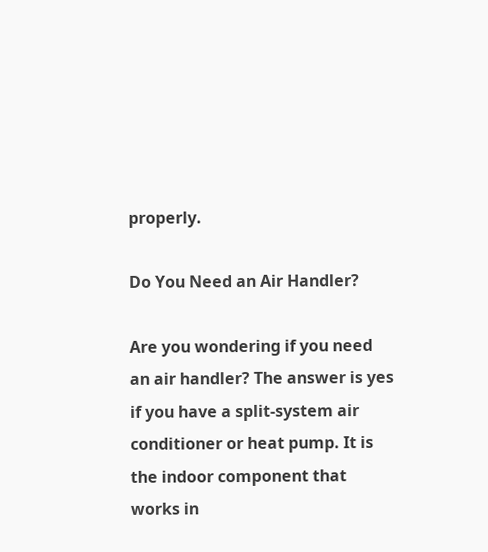properly.

Do You Need an Air Handler?

Are you wondering if you need an air handler? The answer is yes if you have a split-system air conditioner or heat pump. It is the indoor component that works in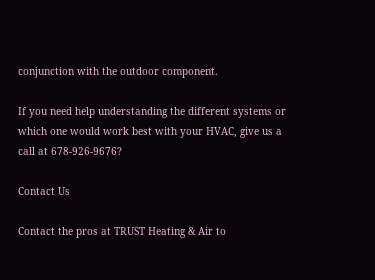conjunction with the outdoor component.

If you need help understanding the different systems or which one would work best with your HVAC, give us a call at 678-926-9676?

Contact Us

Contact the pros at TRUST Heating & Air to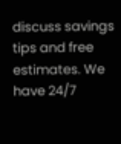discuss savings tips and free estimates. We have 24/7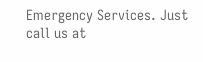Emergency Services. Just call us at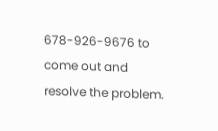678-926-9676 to come out and resolve the problem.